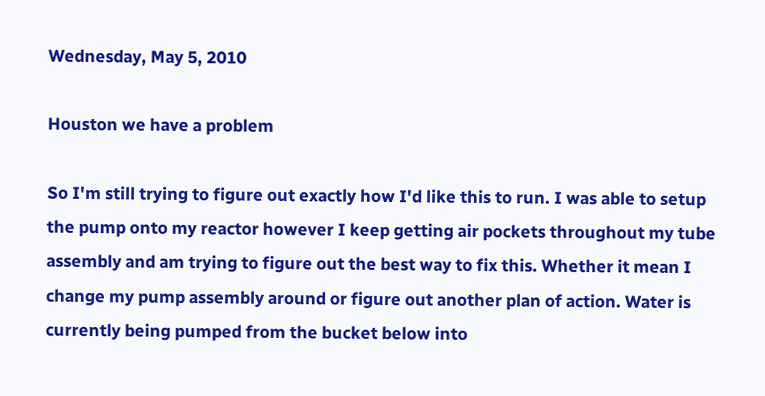Wednesday, May 5, 2010

Houston we have a problem

So I'm still trying to figure out exactly how I'd like this to run. I was able to setup the pump onto my reactor however I keep getting air pockets throughout my tube assembly and am trying to figure out the best way to fix this. Whether it mean I change my pump assembly around or figure out another plan of action. Water is currently being pumped from the bucket below into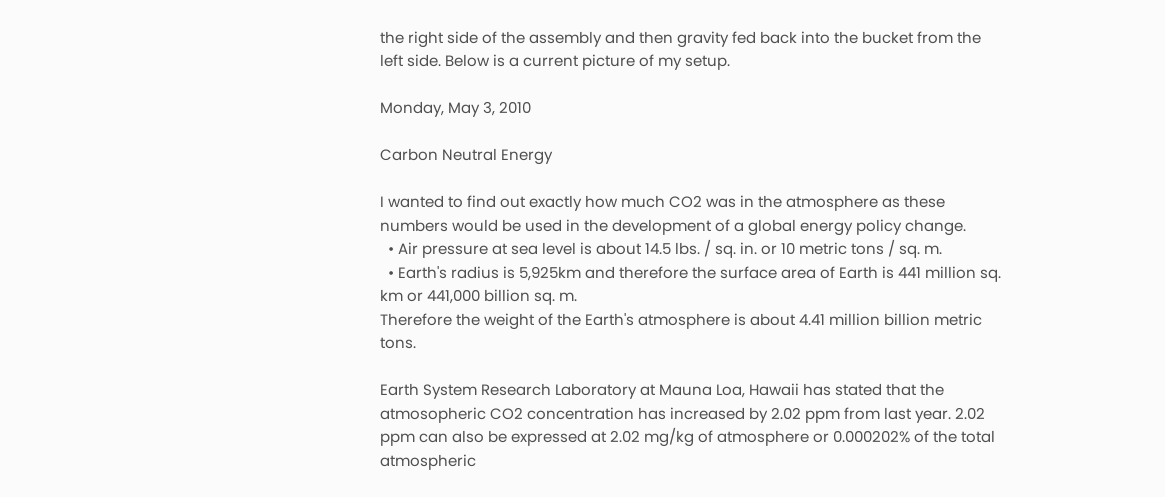the right side of the assembly and then gravity fed back into the bucket from the left side. Below is a current picture of my setup.

Monday, May 3, 2010

Carbon Neutral Energy

I wanted to find out exactly how much CO2 was in the atmosphere as these numbers would be used in the development of a global energy policy change.
  • Air pressure at sea level is about 14.5 lbs. / sq. in. or 10 metric tons / sq. m.
  • Earth's radius is 5,925km and therefore the surface area of Earth is 441 million sq. km or 441,000 billion sq. m.
Therefore the weight of the Earth's atmosphere is about 4.41 million billion metric tons.

Earth System Research Laboratory at Mauna Loa, Hawaii has stated that the atmosopheric CO2 concentration has increased by 2.02 ppm from last year. 2.02 ppm can also be expressed at 2.02 mg/kg of atmosphere or 0.000202% of the total atmospheric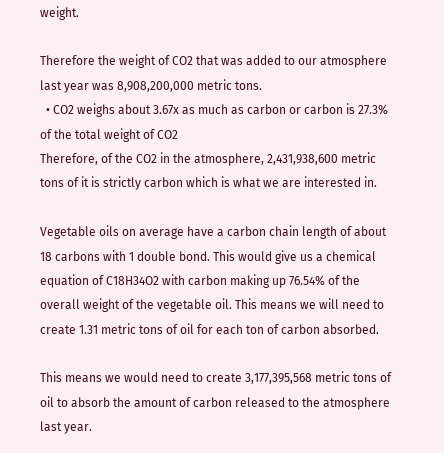weight.

Therefore the weight of CO2 that was added to our atmosphere last year was 8,908,200,000 metric tons.
  • CO2 weighs about 3.67x as much as carbon or carbon is 27.3% of the total weight of CO2
Therefore, of the CO2 in the atmosphere, 2,431,938,600 metric tons of it is strictly carbon which is what we are interested in.

Vegetable oils on average have a carbon chain length of about 18 carbons with 1 double bond. This would give us a chemical equation of C18H34O2 with carbon making up 76.54% of the overall weight of the vegetable oil. This means we will need to create 1.31 metric tons of oil for each ton of carbon absorbed.

This means we would need to create 3,177,395,568 metric tons of oil to absorb the amount of carbon released to the atmosphere last year.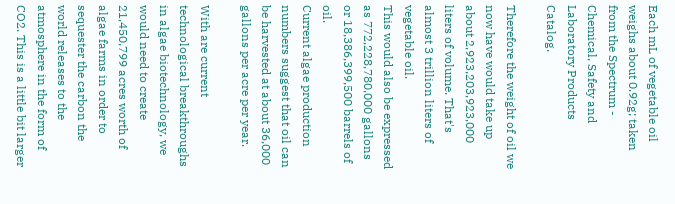Each mL of vegetable oil weighs about 0.92g; taken from the Spectrum - Chemical, Safety and Laboratory Products Catalog.

Therefore the weight of oil we now have would take up about 2,923,203,923,000 liters of volume. That's almost 3 trillion liters of vegetable oil.
This would also be expressed as 772,228,780,000 gallons or 18,386,399,500 barrels of oil.
Current algae production numbers suggest that oil can be harvested at about 36,000 gallons per acre per year.

With are current technological breakthroughs in algae biotechnology, we would need to create 21,450,799 acres worth of algae farms in order to sequester the carbon the world releases to the atmosphere in the form of CO2. This is a little bit larger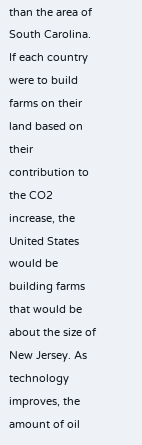than the area of South Carolina. If each country were to build farms on their land based on their contribution to the CO2 increase, the United States would be building farms that would be about the size of New Jersey. As technology improves, the amount of oil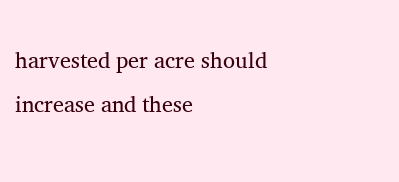harvested per acre should increase and these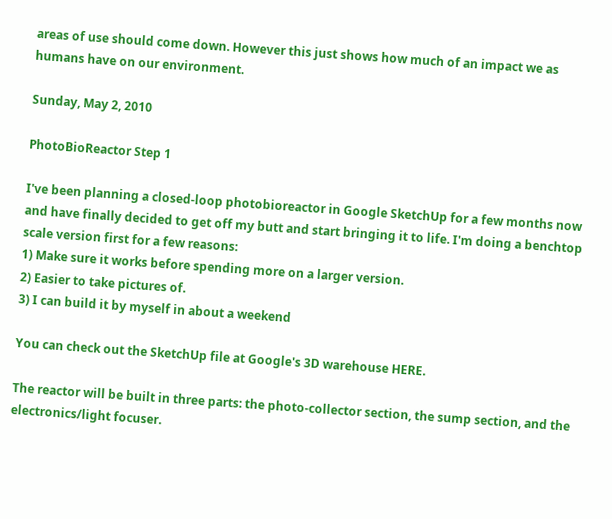areas of use should come down. However this just shows how much of an impact we as humans have on our environment.

Sunday, May 2, 2010

PhotoBioReactor Step 1

I've been planning a closed-loop photobioreactor in Google SketchUp for a few months now and have finally decided to get off my butt and start bringing it to life. I'm doing a benchtop scale version first for a few reasons:
1) Make sure it works before spending more on a larger version.
2) Easier to take pictures of.
3) I can build it by myself in about a weekend

You can check out the SketchUp file at Google's 3D warehouse HERE.

The reactor will be built in three parts: the photo-collector section, the sump section, and the electronics/light focuser.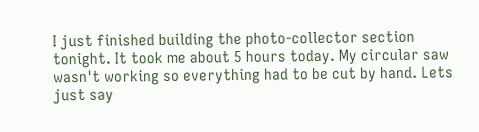I just finished building the photo-collector section tonight. It took me about 5 hours today. My circular saw wasn't working so everything had to be cut by hand. Lets just say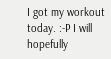I got my workout today. :-P I will hopefully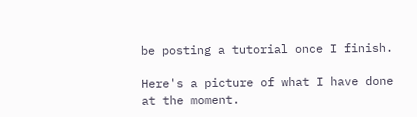be posting a tutorial once I finish.

Here's a picture of what I have done at the moment.